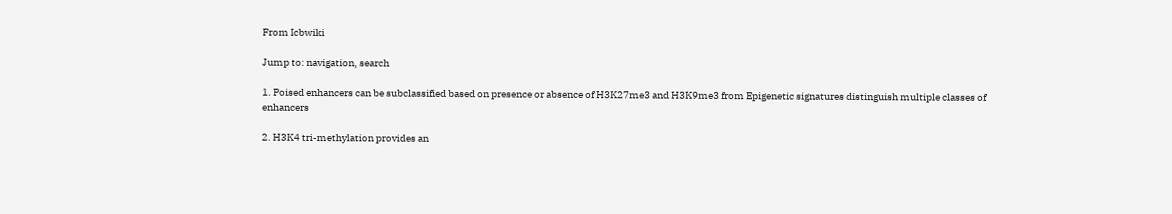From Icbwiki

Jump to: navigation, search

1. Poised enhancers can be subclassified based on presence or absence of H3K27me3 and H3K9me3 from Epigenetic signatures distinguish multiple classes of enhancers

2. H3K4 tri-methylation provides an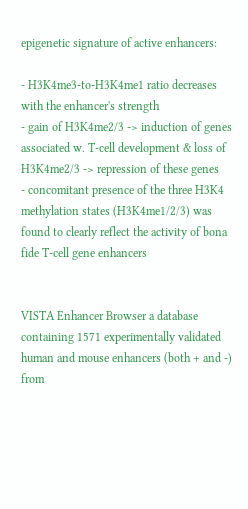epigenetic signature of active enhancers:

- H3K4me3-to-H3K4me1 ratio decreases with the enhancer's strength
- gain of H3K4me2/3 -> induction of genes associated w. T-cell development & loss of H3K4me2/3 -> repression of these genes
- concomitant presence of the three H3K4 methylation states (H3K4me1/2/3) was found to clearly reflect the activity of bona fide T-cell gene enhancers


VISTA Enhancer Browser a database containing 1571 experimentally validated human and mouse enhancers (both + and -) from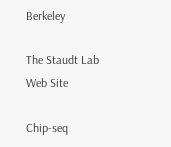Berkeley

The Staudt Lab Web Site

Chip-seq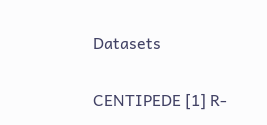Datasets

CENTIPEDE [1] R-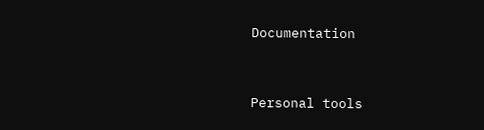Documentation


Personal tools